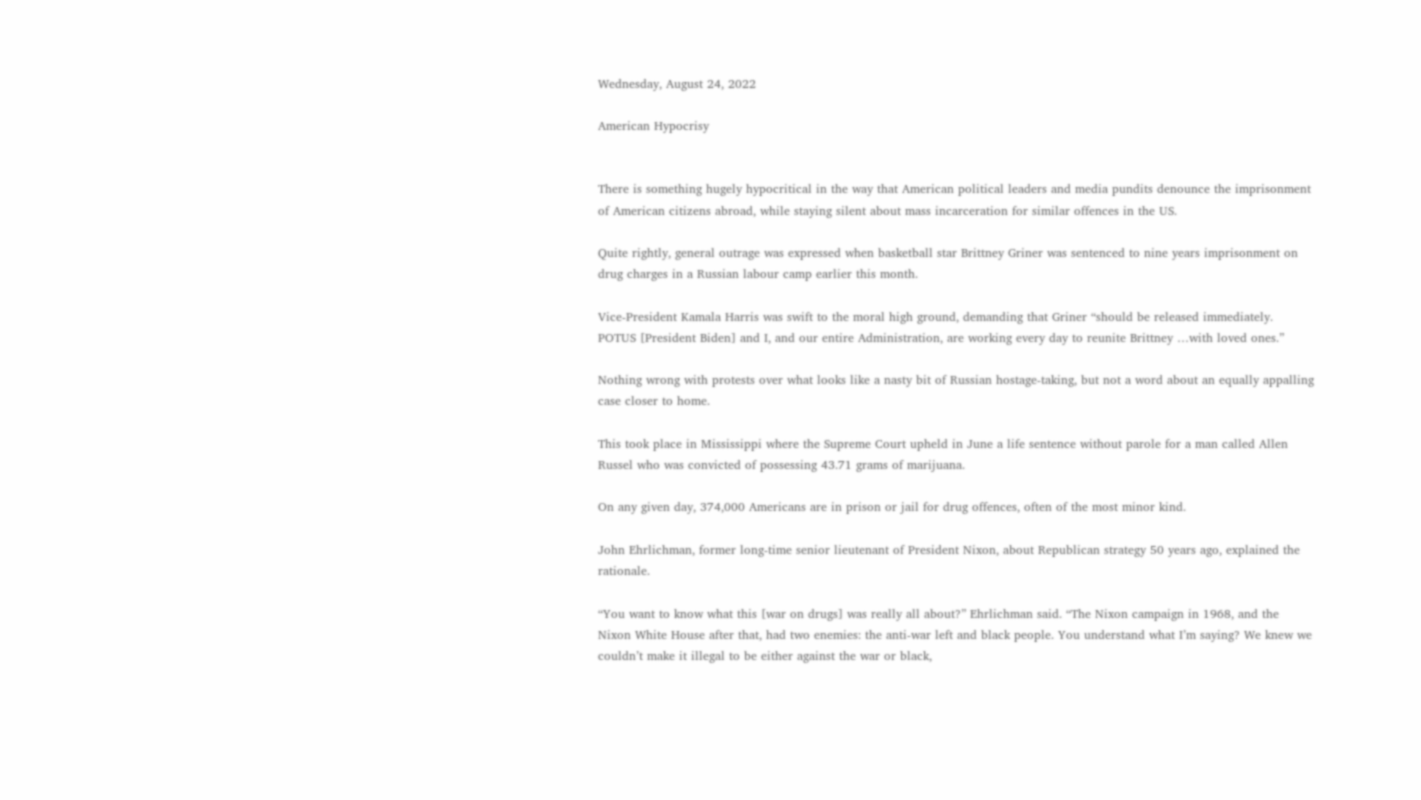Wednesday, August 24, 2022

American Hypocrisy


There is something hugely hypocritical in the way that American political leaders and media pundits denounce the imprisonment of American citizens abroad, while staying silent about mass incarceration for similar offences in the US.

Quite rightly, general outrage was expressed when basketball star Brittney Griner was sentenced to nine years imprisonment on drug charges in a Russian labour camp earlier this month.

Vice-President Kamala Harris was swift to the moral high ground, demanding that Griner “should be released immediately. POTUS [President Biden] and I, and our entire Administration, are working every day to reunite Brittney …with loved ones.”

Nothing wrong with protests over what looks like a nasty bit of Russian hostage-taking, but not a word about an equally appalling case closer to home.

This took place in Mississippi where the Supreme Court upheld in June a life sentence without parole for a man called Allen Russel who was convicted of possessing 43.71 grams of marijuana.

On any given day, 374,000 Americans are in prison or jail for drug offences, often of the most minor kind.

John Ehrlichman, former long-time senior lieutenant of President Nixon, about Republican strategy 50 years ago, explained the rationale.

“You want to know what this [war on drugs] was really all about?” Ehrlichman said. “The Nixon campaign in 1968, and the Nixon White House after that, had two enemies: the anti-war left and black people. You understand what I’m saying? We knew we couldn’t make it illegal to be either against the war or black,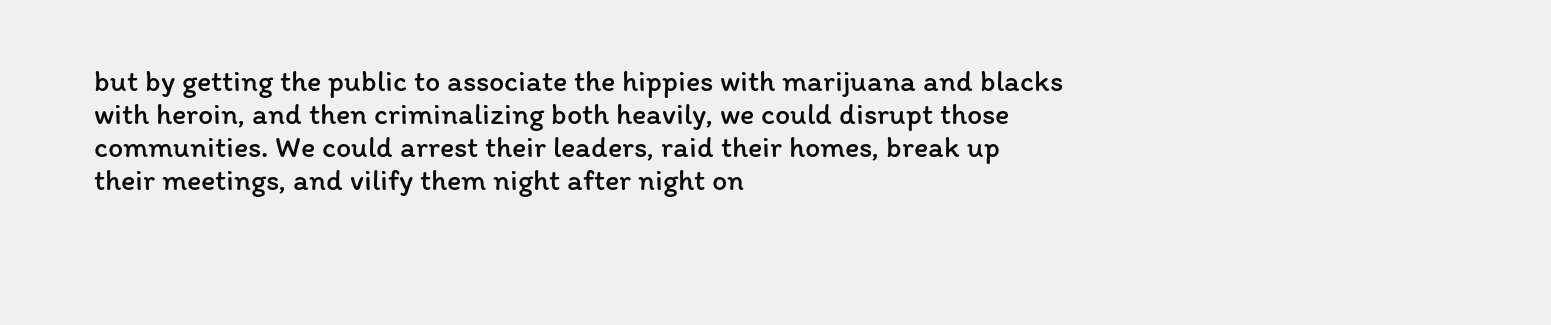but by getting the public to associate the hippies with marijuana and blacks with heroin, and then criminalizing both heavily, we could disrupt those communities. We could arrest their leaders, raid their homes, break up their meetings, and vilify them night after night on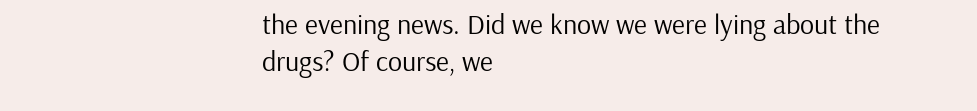the evening news. Did we know we were lying about the drugs? Of course, we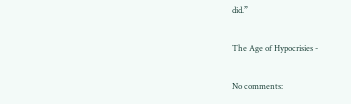did.”

The Age of Hypocrisies -

No comments: